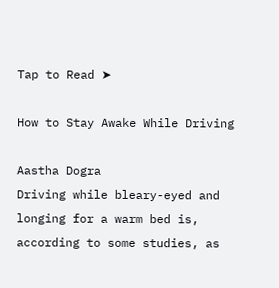Tap to Read ➤

How to Stay Awake While Driving

Aastha Dogra
Driving while bleary-eyed and longing for a warm bed is, according to some studies, as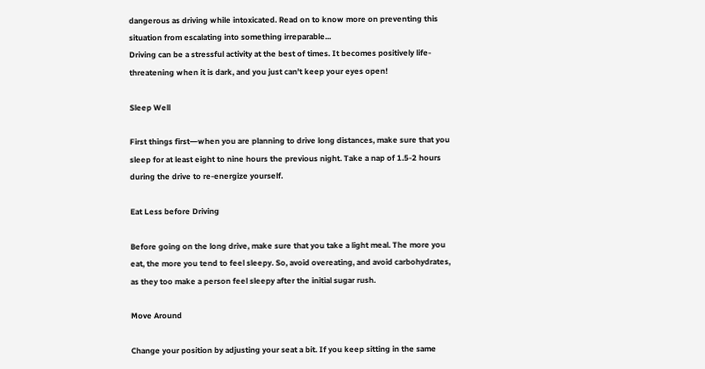dangerous as driving while intoxicated. Read on to know more on preventing this situation from escalating into something irreparable...
Driving can be a stressful activity at the best of times. It becomes positively life-threatening when it is dark, and you just can't keep your eyes open!

Sleep Well

First things first―when you are planning to drive long distances, make sure that you sleep for at least eight to nine hours the previous night. Take a nap of 1.5-2 hours during the drive to re-energize yourself.

Eat Less before Driving

Before going on the long drive, make sure that you take a light meal. The more you eat, the more you tend to feel sleepy. So, avoid overeating, and avoid carbohydrates, as they too make a person feel sleepy after the initial sugar rush.

Move Around

Change your position by adjusting your seat a bit. If you keep sitting in the same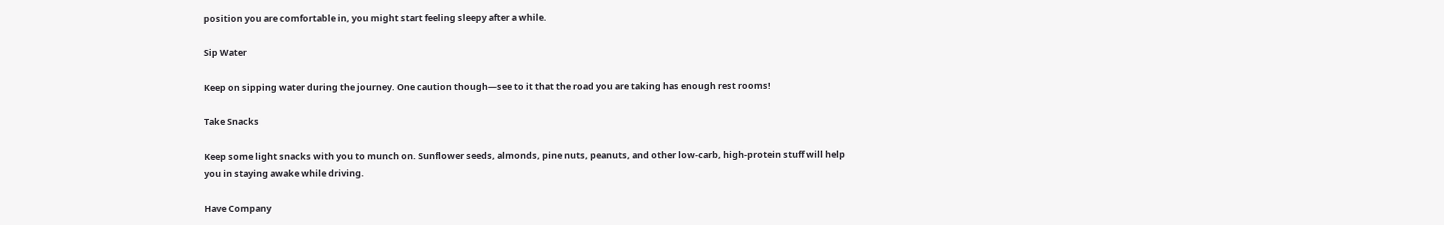position you are comfortable in, you might start feeling sleepy after a while.

Sip Water

Keep on sipping water during the journey. One caution though―see to it that the road you are taking has enough rest rooms!

Take Snacks

Keep some light snacks with you to munch on. Sunflower seeds, almonds, pine nuts, peanuts, and other low-carb, high-protein stuff will help you in staying awake while driving.

Have Company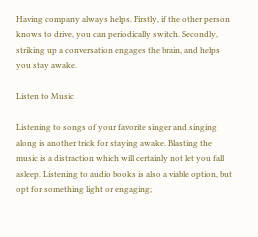Having company always helps. Firstly, if the other person knows to drive, you can periodically switch. Secondly, striking up a conversation engages the brain, and helps you stay awake.

Listen to Music

Listening to songs of your favorite singer and singing along is another trick for staying awake. Blasting the music is a distraction which will certainly not let you fall asleep. Listening to audio books is also a viable option, but opt for something light or engaging;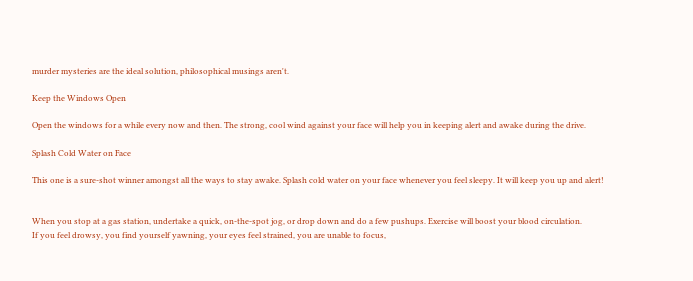murder mysteries are the ideal solution, philosophical musings aren't.

Keep the Windows Open

Open the windows for a while every now and then. The strong, cool wind against your face will help you in keeping alert and awake during the drive.

Splash Cold Water on Face

This one is a sure-shot winner amongst all the ways to stay awake. Splash cold water on your face whenever you feel sleepy. It will keep you up and alert!


When you stop at a gas station, undertake a quick, on-the-spot jog, or drop down and do a few pushups. Exercise will boost your blood circulation.
If you feel drowsy, you find yourself yawning, your eyes feel strained, you are unable to focus,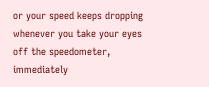or your speed keeps dropping whenever you take your eyes off the speedometer, immediately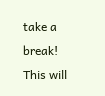take a break! This will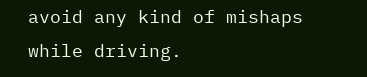avoid any kind of mishaps while driving.